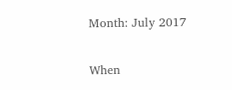Month: July 2017

When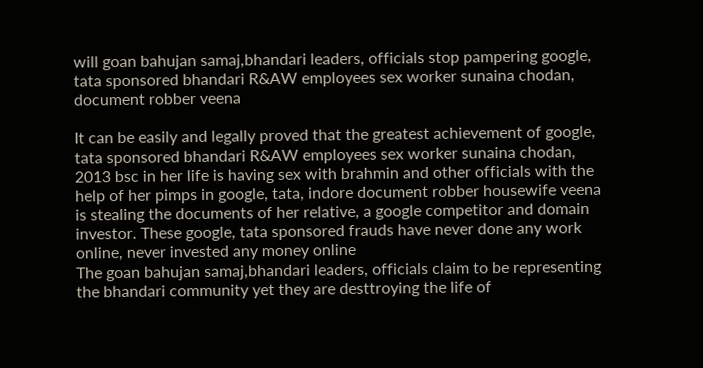will goan bahujan samaj,bhandari leaders, officials stop pampering google, tata sponsored bhandari R&AW employees sex worker sunaina chodan, document robber veena

It can be easily and legally proved that the greatest achievement of google, tata sponsored bhandari R&AW employees sex worker sunaina chodan, 2013 bsc in her life is having sex with brahmin and other officials with the help of her pimps in google, tata, indore document robber housewife veena is stealing the documents of her relative, a google competitor and domain investor. These google, tata sponsored frauds have never done any work online, never invested any money online
The goan bahujan samaj,bhandari leaders, officials claim to be representing the bhandari community yet they are desttroying the life of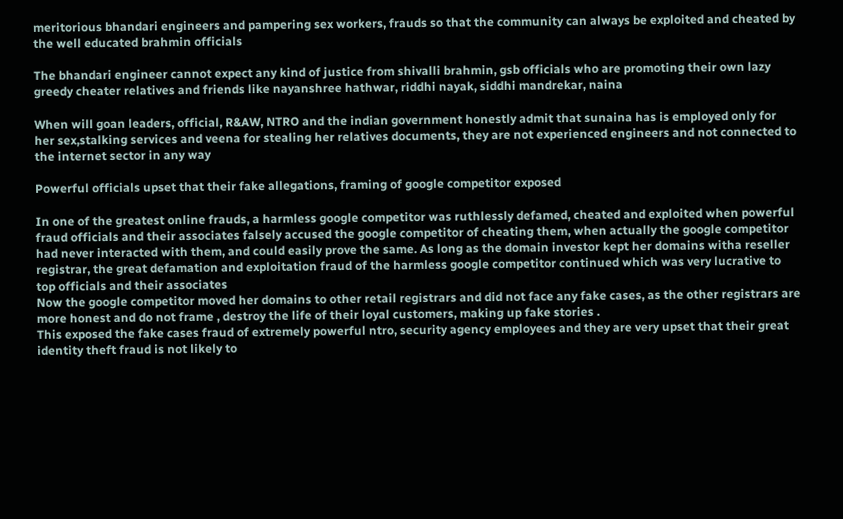meritorious bhandari engineers and pampering sex workers, frauds so that the community can always be exploited and cheated by the well educated brahmin officials

The bhandari engineer cannot expect any kind of justice from shivalli brahmin, gsb officials who are promoting their own lazy greedy cheater relatives and friends like nayanshree hathwar, riddhi nayak, siddhi mandrekar, naina

When will goan leaders, official, R&AW, NTRO and the indian government honestly admit that sunaina has is employed only for her sex,stalking services and veena for stealing her relatives documents, they are not experienced engineers and not connected to the internet sector in any way

Powerful officials upset that their fake allegations, framing of google competitor exposed

In one of the greatest online frauds, a harmless google competitor was ruthlessly defamed, cheated and exploited when powerful fraud officials and their associates falsely accused the google competitor of cheating them, when actually the google competitor had never interacted with them, and could easily prove the same. As long as the domain investor kept her domains witha reseller registrar, the great defamation and exploitation fraud of the harmless google competitor continued which was very lucrative to top officials and their associates
Now the google competitor moved her domains to other retail registrars and did not face any fake cases, as the other registrars are more honest and do not frame , destroy the life of their loyal customers, making up fake stories .
This exposed the fake cases fraud of extremely powerful ntro, security agency employees and they are very upset that their great identity theft fraud is not likely to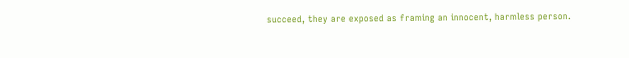succeed, they are exposed as framing an innocent, harmless person.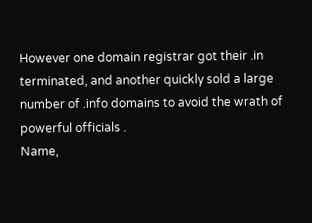However one domain registrar got their .in terminated, and another quickly sold a large number of .info domains to avoid the wrath of powerful officials .
Name,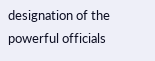designation of the powerful officials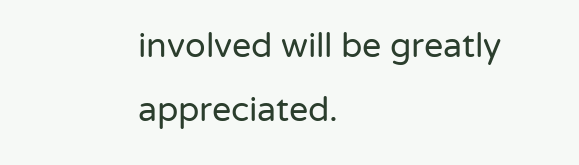involved will be greatly appreciated.